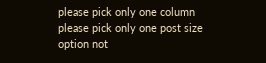please pick only one column
please pick only one post size
option not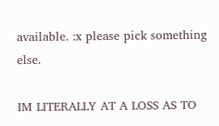available. :x please pick something else.

IM LITERALLY AT A LOSS AS TO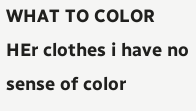WHAT TO COLOR HEr clothes i have no sense of color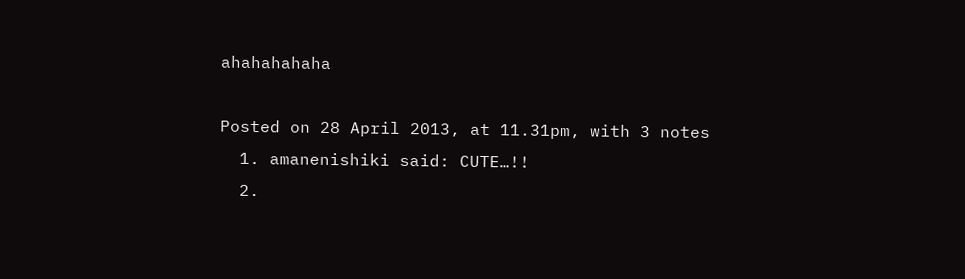ahahahahaha

Posted on 28 April 2013, at 11.31pm, with 3 notes
  1. amanenishiki said: CUTE…!!
  2.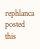rephlanca posted this